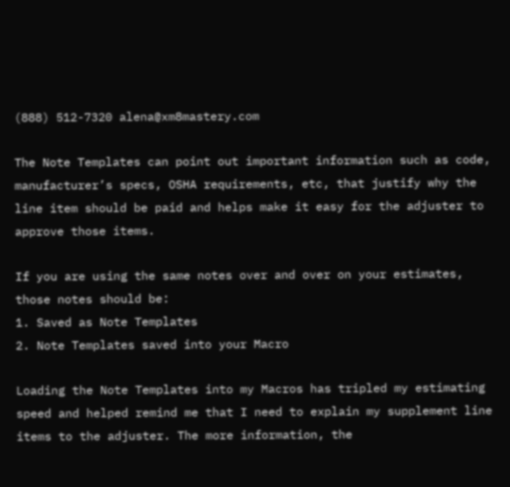(888) 512-7320 alena@xm8mastery.com

The Note Templates can point out important information such as code, manufacturer’s specs, OSHA requirements, etc, that justify why the line item should be paid and helps make it easy for the adjuster to approve those items.

If you are using the same notes over and over on your estimates, those notes should be:
1. Saved as Note Templates
2. Note Templates saved into your Macro

Loading the Note Templates into my Macros has tripled my estimating speed and helped remind me that I need to explain my supplement line items to the adjuster. The more information, the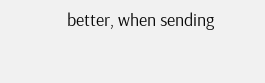better, when sending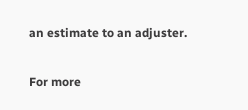an estimate to an adjuster.

For more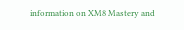information on XM8 Mastery and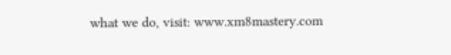what we do, visit: www.xm8mastery.com